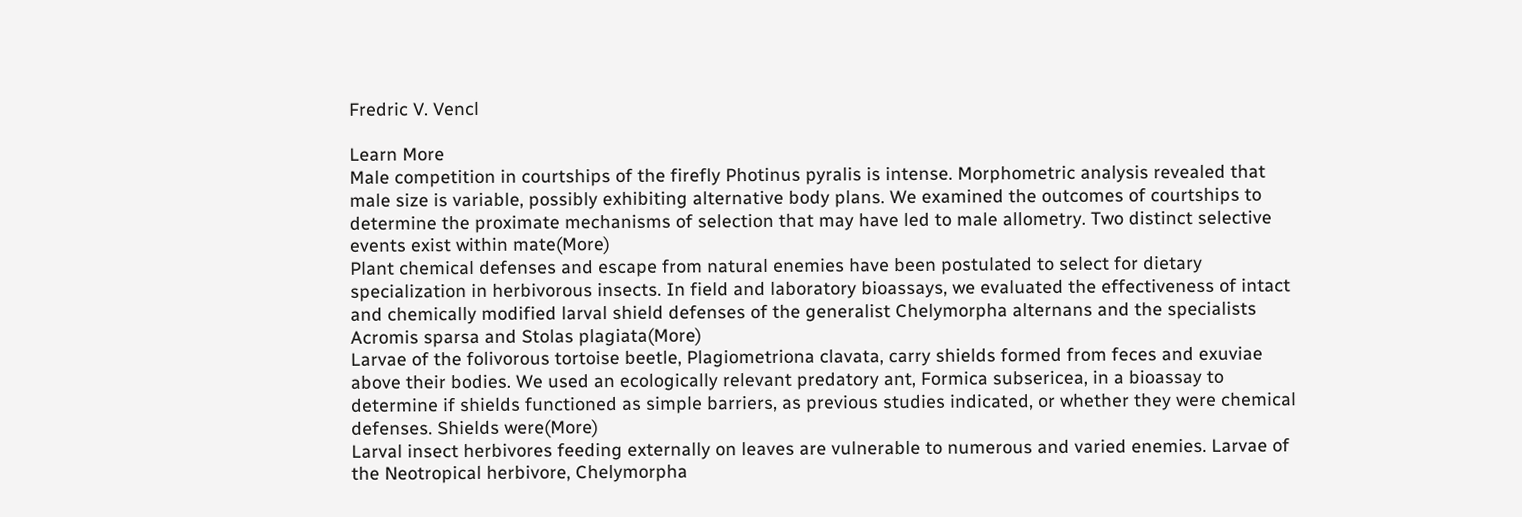Fredric V. Vencl

Learn More
Male competition in courtships of the firefly Photinus pyralis is intense. Morphometric analysis revealed that male size is variable, possibly exhibiting alternative body plans. We examined the outcomes of courtships to determine the proximate mechanisms of selection that may have led to male allometry. Two distinct selective events exist within mate(More)
Plant chemical defenses and escape from natural enemies have been postulated to select for dietary specialization in herbivorous insects. In field and laboratory bioassays, we evaluated the effectiveness of intact and chemically modified larval shield defenses of the generalist Chelymorpha alternans and the specialists Acromis sparsa and Stolas plagiata(More)
Larvae of the folivorous tortoise beetle, Plagiometriona clavata, carry shields formed from feces and exuviae above their bodies. We used an ecologically relevant predatory ant, Formica subsericea, in a bioassay to determine if shields functioned as simple barriers, as previous studies indicated, or whether they were chemical defenses. Shields were(More)
Larval insect herbivores feeding externally on leaves are vulnerable to numerous and varied enemies. Larvae of the Neotropical herbivore, Chelymorpha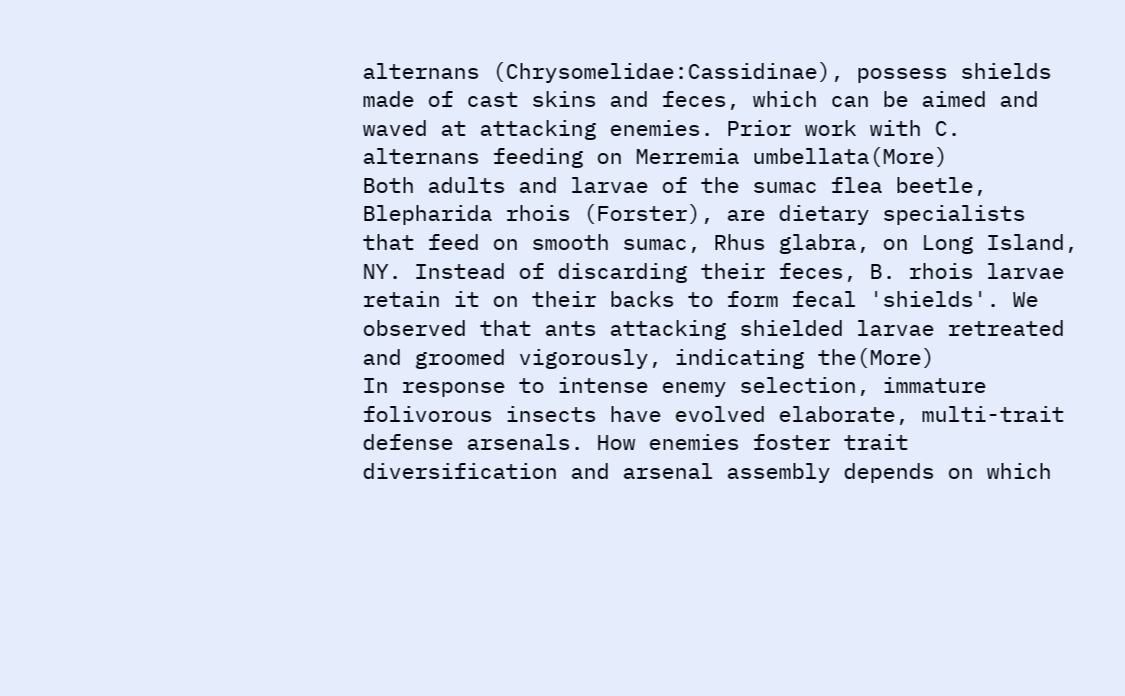alternans (Chrysomelidae:Cassidinae), possess shields made of cast skins and feces, which can be aimed and waved at attacking enemies. Prior work with C. alternans feeding on Merremia umbellata(More)
Both adults and larvae of the sumac flea beetle, Blepharida rhois (Forster), are dietary specialists that feed on smooth sumac, Rhus glabra, on Long Island, NY. Instead of discarding their feces, B. rhois larvae retain it on their backs to form fecal 'shields'. We observed that ants attacking shielded larvae retreated and groomed vigorously, indicating the(More)
In response to intense enemy selection, immature folivorous insects have evolved elaborate, multi-trait defense arsenals. How enemies foster trait diversification and arsenal assembly depends on which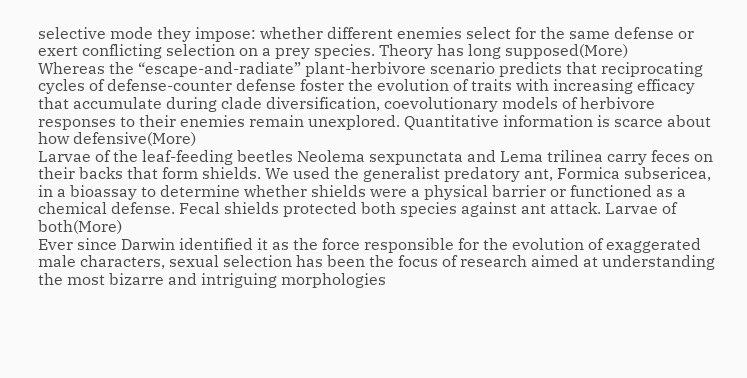selective mode they impose: whether different enemies select for the same defense or exert conflicting selection on a prey species. Theory has long supposed(More)
Whereas the “escape-and-radiate” plant-herbivore scenario predicts that reciprocating cycles of defense-counter defense foster the evolution of traits with increasing efficacy that accumulate during clade diversification, coevolutionary models of herbivore responses to their enemies remain unexplored. Quantitative information is scarce about how defensive(More)
Larvae of the leaf-feeding beetles Neolema sexpunctata and Lema trilinea carry feces on their backs that form shields. We used the generalist predatory ant, Formica subsericea, in a bioassay to determine whether shields were a physical barrier or functioned as a chemical defense. Fecal shields protected both species against ant attack. Larvae of both(More)
Ever since Darwin identified it as the force responsible for the evolution of exaggerated male characters, sexual selection has been the focus of research aimed at understanding the most bizarre and intriguing morphologies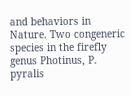and behaviors in Nature. Two congeneric species in the firefly genus Photinus, P. pyralis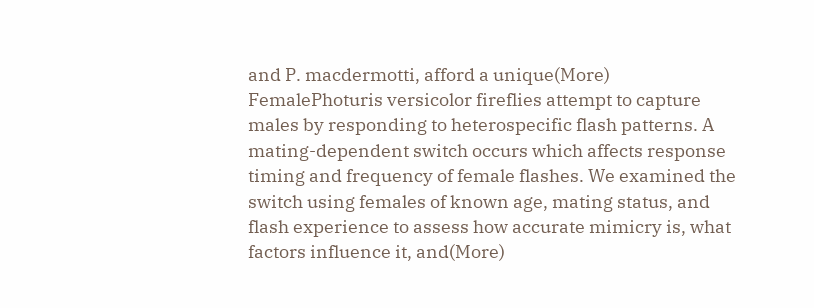and P. macdermotti, afford a unique(More)
FemalePhoturis versicolor fireflies attempt to capture males by responding to heterospecific flash patterns. A mating-dependent switch occurs which affects response timing and frequency of female flashes. We examined the switch using females of known age, mating status, and flash experience to assess how accurate mimicry is, what factors influence it, and(More)